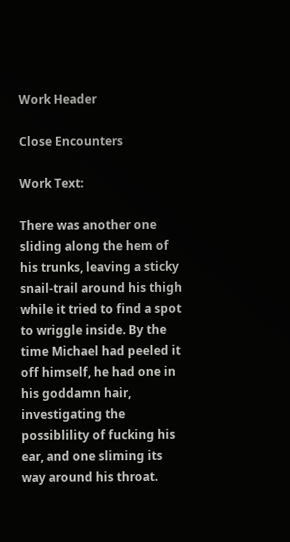Work Header

Close Encounters

Work Text:

There was another one sliding along the hem of his trunks, leaving a sticky snail-trail around his thigh while it tried to find a spot to wriggle inside. By the time Michael had peeled it off himself, he had one in his goddamn hair, investigating the possiblility of fucking his ear, and one sliming its way around his throat.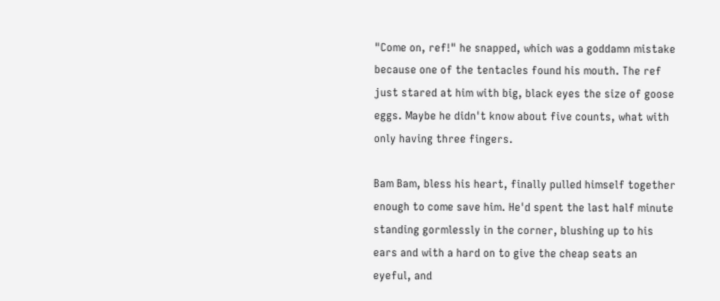"Come on, ref!" he snapped, which was a goddamn mistake because one of the tentacles found his mouth. The ref just stared at him with big, black eyes the size of goose eggs. Maybe he didn't know about five counts, what with only having three fingers.

Bam Bam, bless his heart, finally pulled himself together enough to come save him. He'd spent the last half minute standing gormlessly in the corner, blushing up to his ears and with a hard on to give the cheap seats an eyeful, and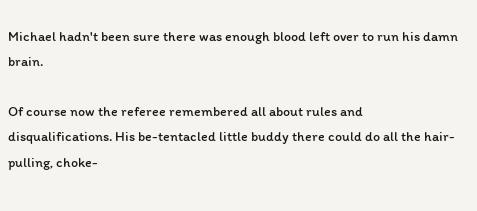Michael hadn't been sure there was enough blood left over to run his damn brain.

Of course now the referee remembered all about rules and disqualifications. His be-tentacled little buddy there could do all the hair-pulling, choke-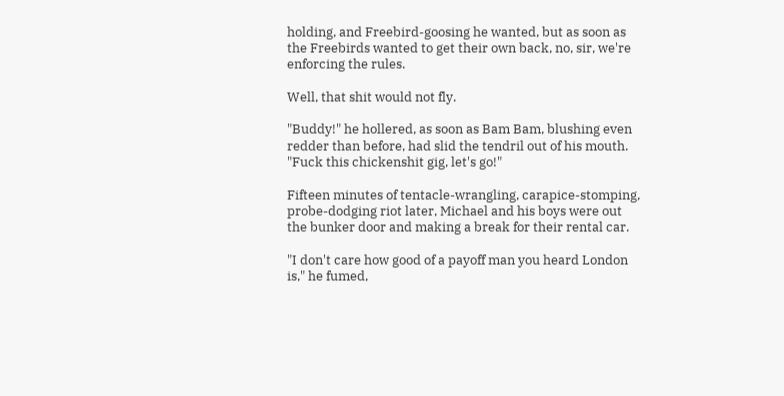holding, and Freebird-goosing he wanted, but as soon as the Freebirds wanted to get their own back, no, sir, we're enforcing the rules.

Well, that shit would not fly.

"Buddy!" he hollered, as soon as Bam Bam, blushing even redder than before, had slid the tendril out of his mouth. "Fuck this chickenshit gig, let's go!"

Fifteen minutes of tentacle-wrangling, carapice-stomping, probe-dodging riot later, Michael and his boys were out the bunker door and making a break for their rental car.

"I don't care how good of a payoff man you heard London is," he fumed,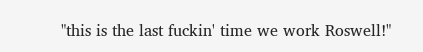"this is the last fuckin' time we work Roswell!"